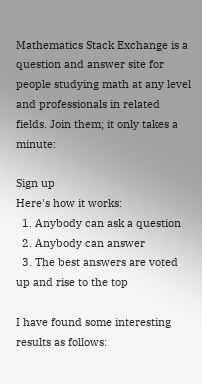Mathematics Stack Exchange is a question and answer site for people studying math at any level and professionals in related fields. Join them; it only takes a minute:

Sign up
Here's how it works:
  1. Anybody can ask a question
  2. Anybody can answer
  3. The best answers are voted up and rise to the top

I have found some interesting results as follows: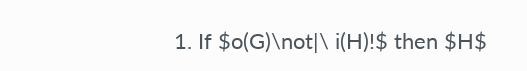1. If $o(G)\not|\ i(H)!$ then $H$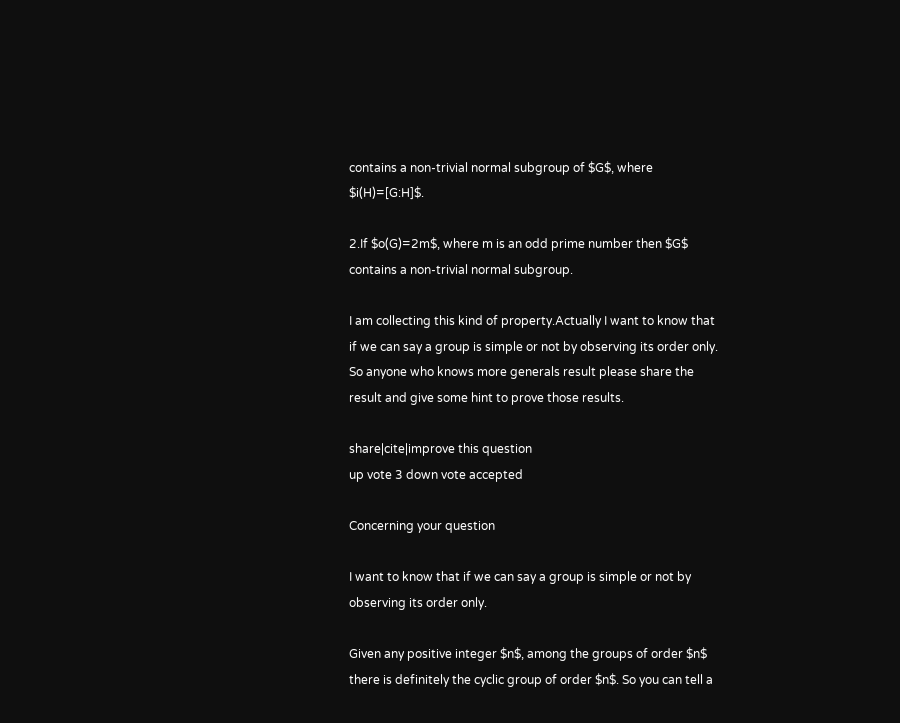contains a non-trivial normal subgroup of $G$, where $i(H)=[G:H]$.

2.If $o(G)=2m$, where m is an odd prime number then $G$ contains a non-trivial normal subgroup.

I am collecting this kind of property.Actually I want to know that if we can say a group is simple or not by observing its order only. So anyone who knows more generals result please share the result and give some hint to prove those results.

share|cite|improve this question
up vote 3 down vote accepted

Concerning your question

I want to know that if we can say a group is simple or not by observing its order only.

Given any positive integer $n$, among the groups of order $n$ there is definitely the cyclic group of order $n$. So you can tell a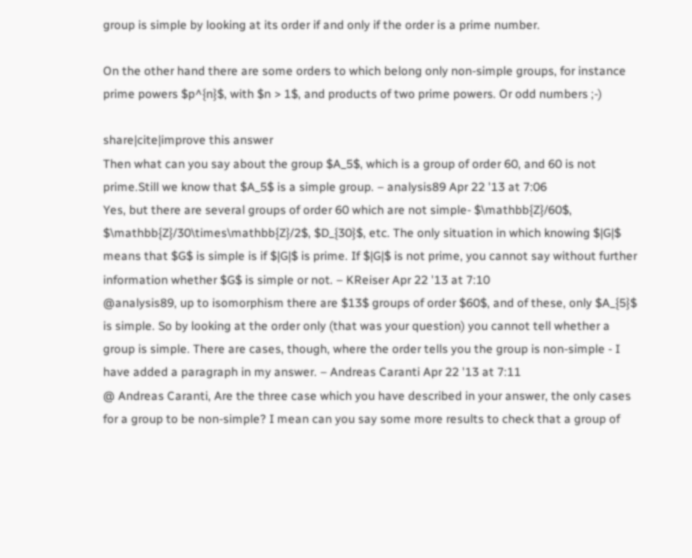group is simple by looking at its order if and only if the order is a prime number.

On the other hand there are some orders to which belong only non-simple groups, for instance prime powers $p^{n}$, with $n > 1$, and products of two prime powers. Or odd numbers ;-)

share|cite|improve this answer
Then what can you say about the group $A_5$, which is a group of order 60, and 60 is not prime.Still we know that $A_5$ is a simple group. – analysis89 Apr 22 '13 at 7:06
Yes, but there are several groups of order 60 which are not simple- $\mathbb{Z}/60$, $\mathbb{Z}/30\times\mathbb{Z}/2$, $D_{30}$, etc. The only situation in which knowing $|G|$ means that $G$ is simple is if $|G|$ is prime. If $|G|$ is not prime, you cannot say without further information whether $G$ is simple or not. – KReiser Apr 22 '13 at 7:10
@analysis89, up to isomorphism there are $13$ groups of order $60$, and of these, only $A_{5}$ is simple. So by looking at the order only (that was your question) you cannot tell whether a group is simple. There are cases, though, where the order tells you the group is non-simple - I have added a paragraph in my answer. – Andreas Caranti Apr 22 '13 at 7:11
@ Andreas Caranti, Are the three case which you have described in your answer, the only cases for a group to be non-simple? I mean can you say some more results to check that a group of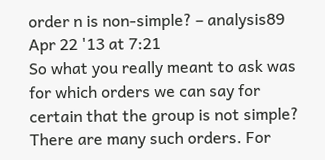order n is non-simple? – analysis89 Apr 22 '13 at 7:21
So what you really meant to ask was for which orders we can say for certain that the group is not simple? There are many such orders. For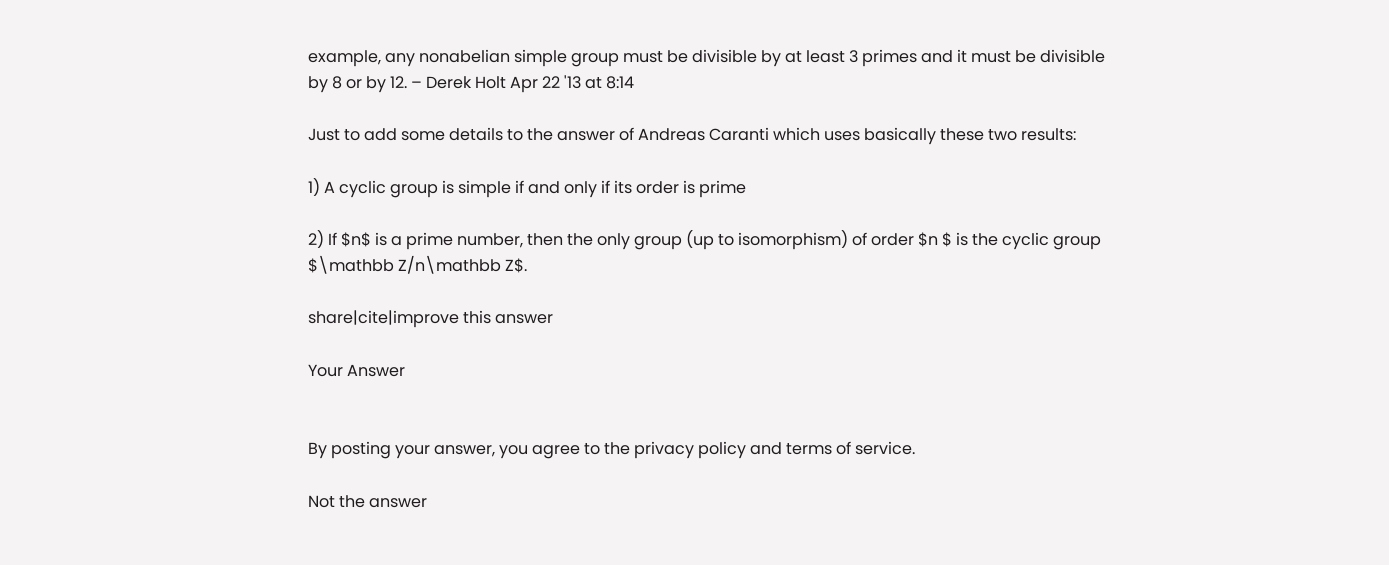example, any nonabelian simple group must be divisible by at least 3 primes and it must be divisible by 8 or by 12. – Derek Holt Apr 22 '13 at 8:14

Just to add some details to the answer of Andreas Caranti which uses basically these two results:

1) A cyclic group is simple if and only if its order is prime

2) If $n$ is a prime number, then the only group (up to isomorphism) of order $n $ is the cyclic group $\mathbb Z/n\mathbb Z$.

share|cite|improve this answer

Your Answer


By posting your answer, you agree to the privacy policy and terms of service.

Not the answer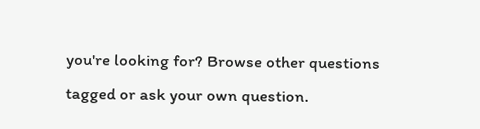you're looking for? Browse other questions tagged or ask your own question.